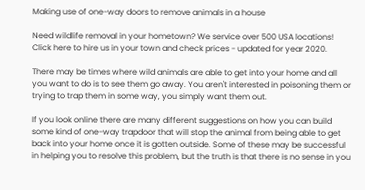Making use of one-way doors to remove animals in a house

Need wildlife removal in your hometown? We service over 500 USA locations! Click here to hire us in your town and check prices - updated for year 2020.

There may be times where wild animals are able to get into your home and all you want to do is to see them go away. You aren't interested in poisoning them or trying to trap them in some way, you simply want them out.

If you look online there are many different suggestions on how you can build some kind of one-way trapdoor that will stop the animal from being able to get back into your home once it is gotten outside. Some of these may be successful in helping you to resolve this problem, but the truth is that there is no sense in you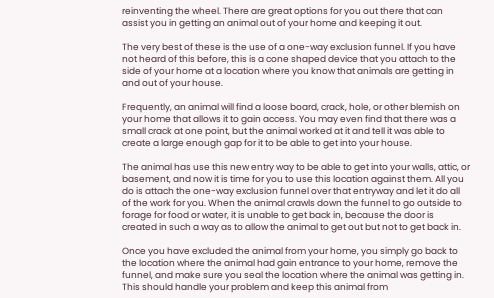reinventing the wheel. There are great options for you out there that can assist you in getting an animal out of your home and keeping it out.

The very best of these is the use of a one-way exclusion funnel. If you have not heard of this before, this is a cone shaped device that you attach to the side of your home at a location where you know that animals are getting in and out of your house.

Frequently, an animal will find a loose board, crack, hole, or other blemish on your home that allows it to gain access. You may even find that there was a small crack at one point, but the animal worked at it and tell it was able to create a large enough gap for it to be able to get into your house.

The animal has use this new entry way to be able to get into your walls, attic, or basement, and now it is time for you to use this location against them. All you do is attach the one-way exclusion funnel over that entryway and let it do all of the work for you. When the animal crawls down the funnel to go outside to forage for food or water, it is unable to get back in, because the door is created in such a way as to allow the animal to get out but not to get back in.

Once you have excluded the animal from your home, you simply go back to the location where the animal had gain entrance to your home, remove the funnel, and make sure you seal the location where the animal was getting in. This should handle your problem and keep this animal from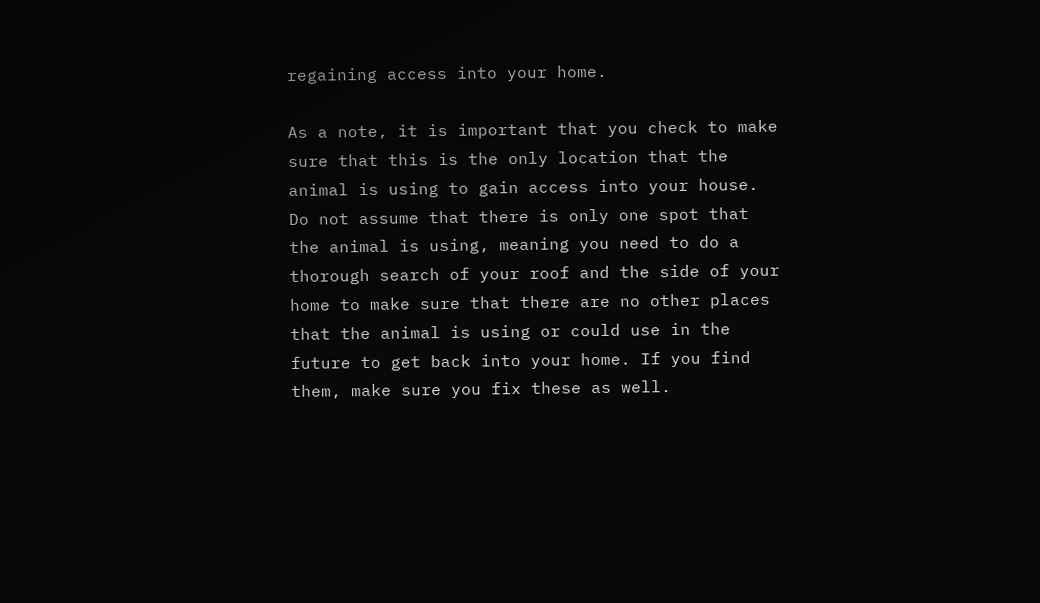regaining access into your home.

As a note, it is important that you check to make sure that this is the only location that the animal is using to gain access into your house. Do not assume that there is only one spot that the animal is using, meaning you need to do a thorough search of your roof and the side of your home to make sure that there are no other places that the animal is using or could use in the future to get back into your home. If you find them, make sure you fix these as well.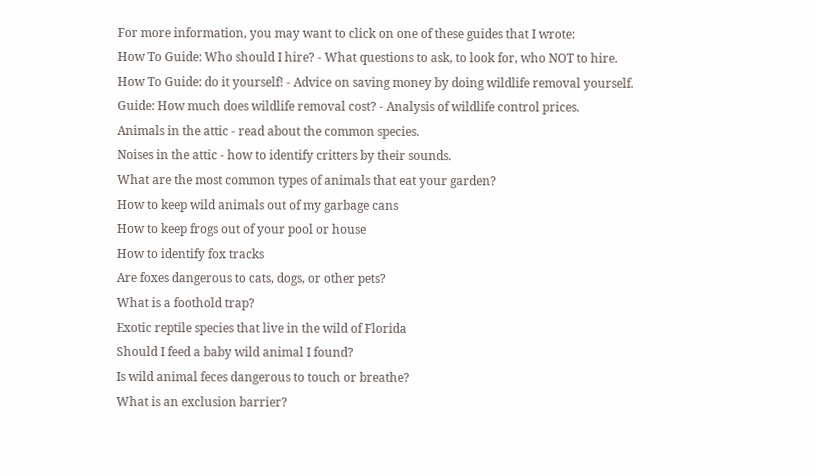For more information, you may want to click on one of these guides that I wrote:
How To Guide: Who should I hire? - What questions to ask, to look for, who NOT to hire.
How To Guide: do it yourself! - Advice on saving money by doing wildlife removal yourself.
Guide: How much does wildlife removal cost? - Analysis of wildlife control prices.
Animals in the attic - read about the common species.
Noises in the attic - how to identify critters by their sounds.
What are the most common types of animals that eat your garden?
How to keep wild animals out of my garbage cans
How to keep frogs out of your pool or house
How to identify fox tracks
Are foxes dangerous to cats, dogs, or other pets?
What is a foothold trap?
Exotic reptile species that live in the wild of Florida
Should I feed a baby wild animal I found?
Is wild animal feces dangerous to touch or breathe?
What is an exclusion barrier?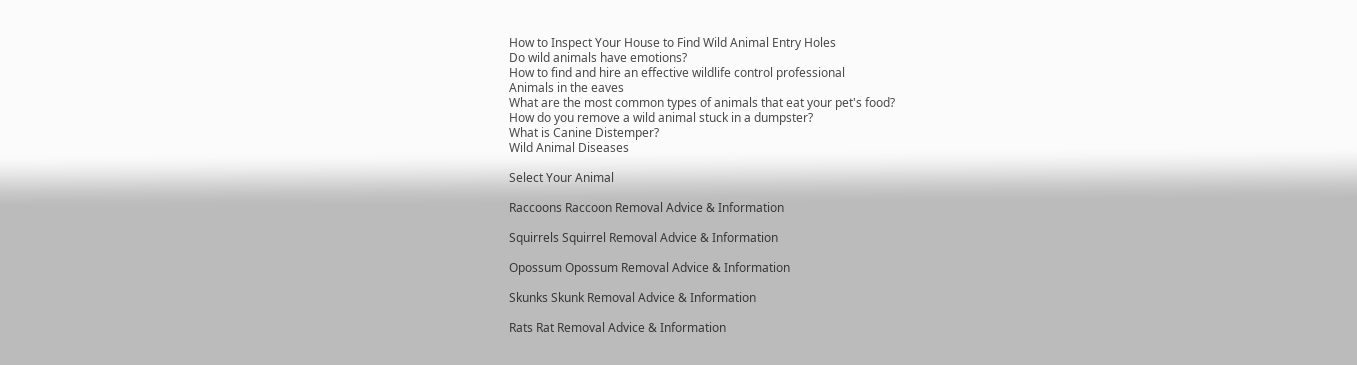How to Inspect Your House to Find Wild Animal Entry Holes
Do wild animals have emotions?
How to find and hire an effective wildlife control professional
Animals in the eaves
What are the most common types of animals that eat your pet's food?
How do you remove a wild animal stuck in a dumpster?
What is Canine Distemper?
Wild Animal Diseases

Select Your Animal

Raccoons Raccoon Removal Advice & Information

Squirrels Squirrel Removal Advice & Information

Opossum Opossum Removal Advice & Information

Skunks Skunk Removal Advice & Information

Rats Rat Removal Advice & Information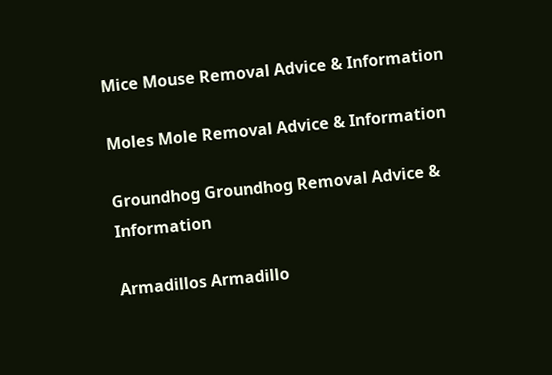Mice Mouse Removal Advice & Information

Moles Mole Removal Advice & Information

Groundhog Groundhog Removal Advice & Information

Armadillos Armadillo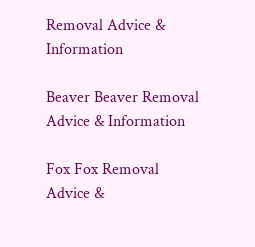Removal Advice & Information

Beaver Beaver Removal Advice & Information

Fox Fox Removal Advice &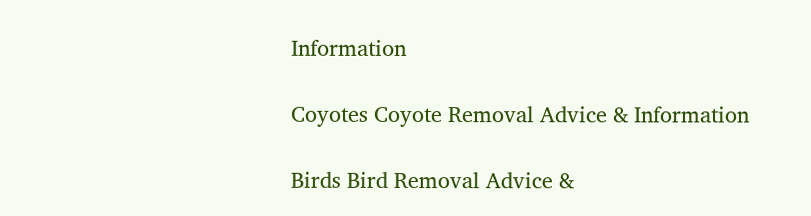Information

Coyotes Coyote Removal Advice & Information

Birds Bird Removal Advice &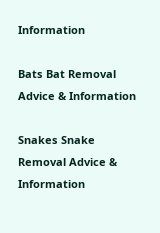Information

Bats Bat Removal Advice & Information

Snakes Snake Removal Advice & Information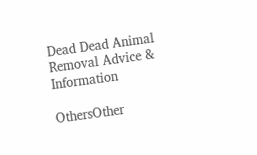Dead Dead Animal Removal Advice & Information

OthersOther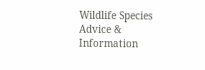Wildlife Species Advice & Information